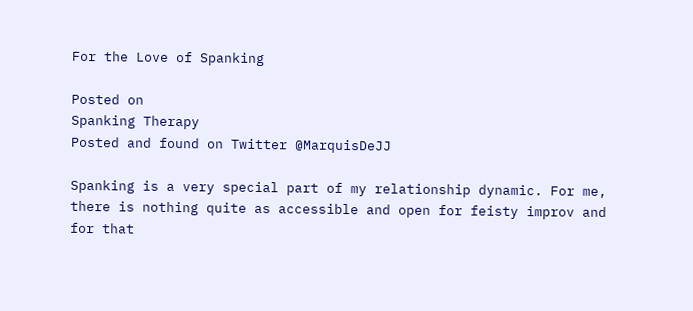For the Love of Spanking

Posted on
Spanking Therapy
Posted and found on Twitter @MarquisDeJJ

Spanking is a very special part of my relationship dynamic. For me, there is nothing quite as accessible and open for feisty improv and for that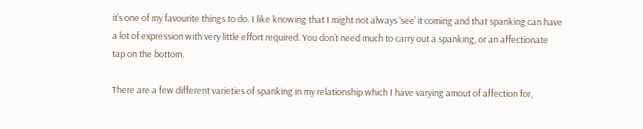it’s one of my favourite things to do. I like knowing that I might not always ‘see’ it coming and that spanking can have a lot of expression with very little effort required. You don’t need much to carry out a spanking, or an affectionate tap on the bottom.

There are a few different varieties of spanking in my relationship which I have varying amout of affection for,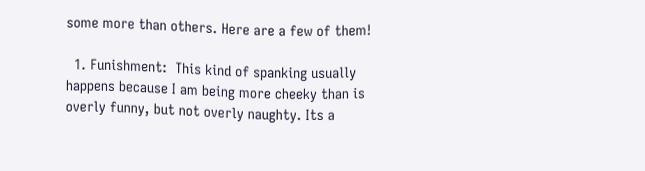some more than others. Here are a few of them!

  1. Funishment:  This kind of spanking usually happens because I am being more cheeky than is overly funny, but not overly naughty. Its a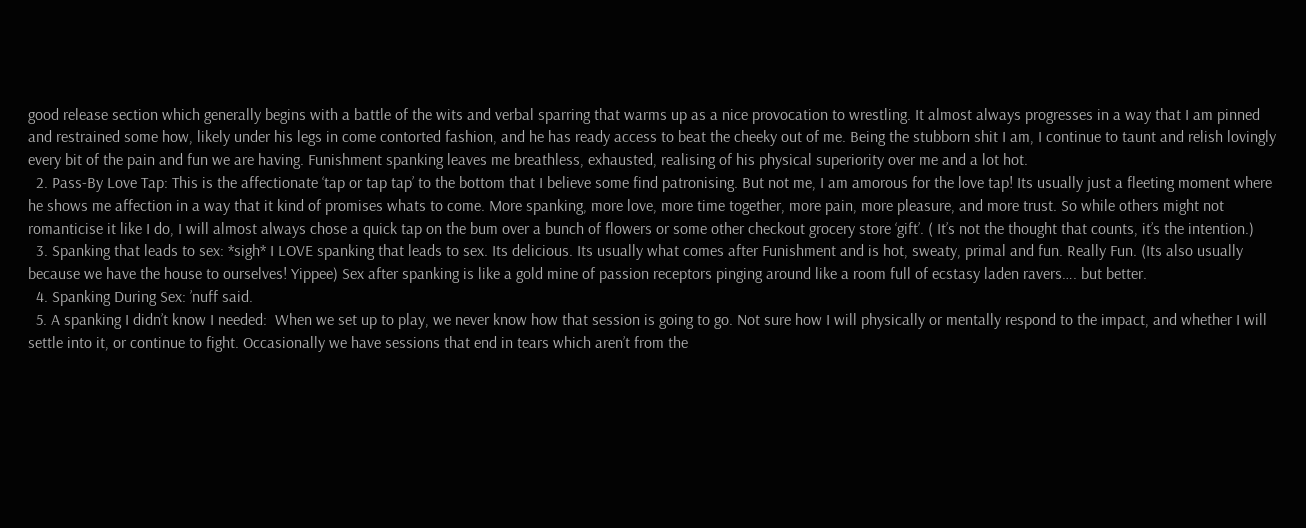good release section which generally begins with a battle of the wits and verbal sparring that warms up as a nice provocation to wrestling. It almost always progresses in a way that I am pinned and restrained some how, likely under his legs in come contorted fashion, and he has ready access to beat the cheeky out of me. Being the stubborn shit I am, I continue to taunt and relish lovingly every bit of the pain and fun we are having. Funishment spanking leaves me breathless, exhausted, realising of his physical superiority over me and a lot hot.
  2. Pass-By Love Tap: This is the affectionate ‘tap or tap tap’ to the bottom that I believe some find patronising. But not me, I am amorous for the love tap! Its usually just a fleeting moment where he shows me affection in a way that it kind of promises whats to come. More spanking, more love, more time together, more pain, more pleasure, and more trust. So while others might not romanticise it like I do, I will almost always chose a quick tap on the bum over a bunch of flowers or some other checkout grocery store ‘gift’. ( It’s not the thought that counts, it’s the intention.)
  3. Spanking that leads to sex: *sigh* I LOVE spanking that leads to sex. Its delicious. Its usually what comes after Funishment and is hot, sweaty, primal and fun. Really Fun. (Its also usually because we have the house to ourselves! Yippee) Sex after spanking is like a gold mine of passion receptors pinging around like a room full of ecstasy laden ravers…. but better.
  4. Spanking During Sex: ’nuff said.
  5. A spanking I didn’t know I needed:  When we set up to play, we never know how that session is going to go. Not sure how I will physically or mentally respond to the impact, and whether I will settle into it, or continue to fight. Occasionally we have sessions that end in tears which aren’t from the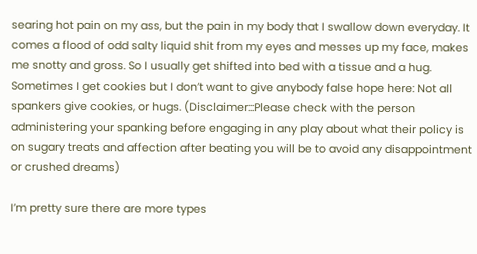searing hot pain on my ass, but the pain in my body that I swallow down everyday. It comes a flood of odd salty liquid shit from my eyes and messes up my face, makes me snotty and gross. So I usually get shifted into bed with a tissue and a hug. Sometimes I get cookies but I don’t want to give anybody false hope here: Not all spankers give cookies, or hugs. (Disclaimer:::Please check with the person administering your spanking before engaging in any play about what their policy is on sugary treats and affection after beating you will be to avoid any disappointment or crushed dreams)

I’m pretty sure there are more types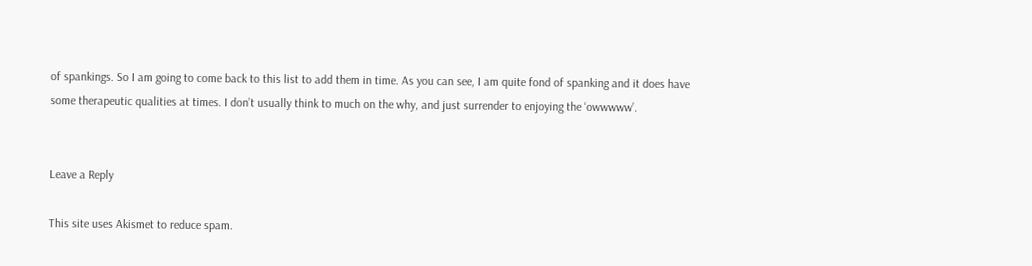of spankings. So I am going to come back to this list to add them in time. As you can see, I am quite fond of spanking and it does have some therapeutic qualities at times. I don’t usually think to much on the why, and just surrender to enjoying the ‘owwwww’.


Leave a Reply

This site uses Akismet to reduce spam.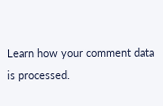Learn how your comment data is processed.